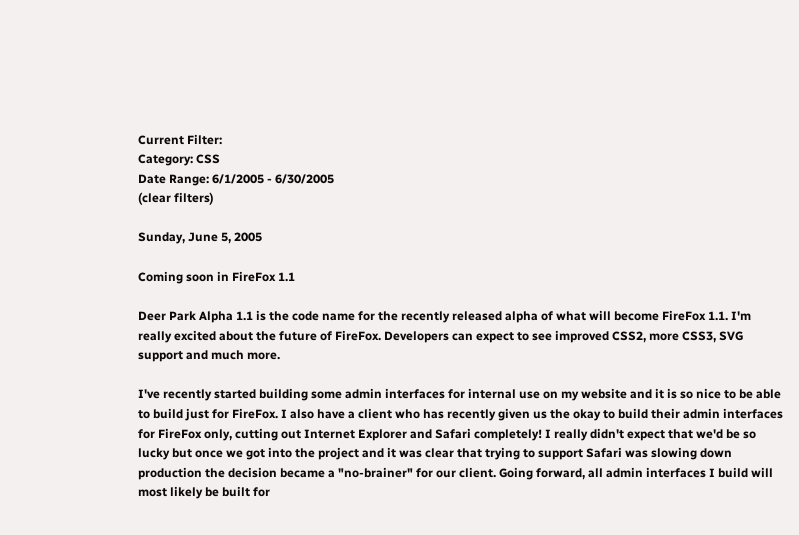Current Filter:
Category: CSS
Date Range: 6/1/2005 - 6/30/2005
(clear filters)

Sunday, June 5, 2005

Coming soon in FireFox 1.1

Deer Park Alpha 1.1 is the code name for the recently released alpha of what will become FireFox 1.1. I'm really excited about the future of FireFox. Developers can expect to see improved CSS2, more CSS3, SVG support and much more.

I've recently started building some admin interfaces for internal use on my website and it is so nice to be able to build just for FireFox. I also have a client who has recently given us the okay to build their admin interfaces for FireFox only, cutting out Internet Explorer and Safari completely! I really didn't expect that we'd be so lucky but once we got into the project and it was clear that trying to support Safari was slowing down production the decision became a "no-brainer" for our client. Going forward, all admin interfaces I build will most likely be built for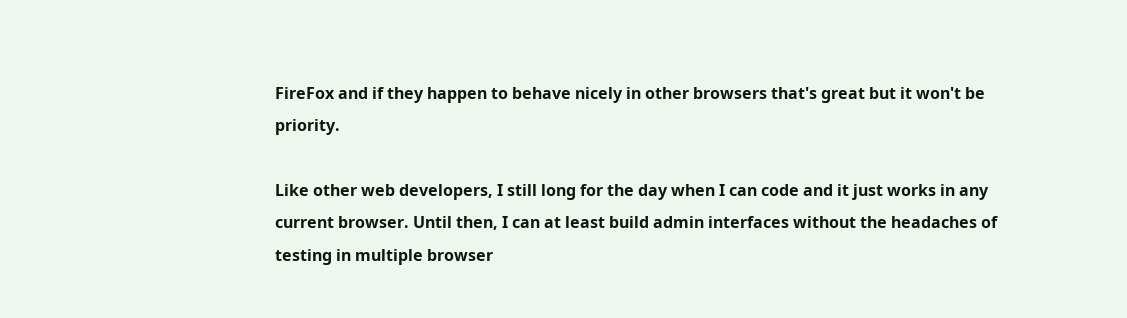FireFox and if they happen to behave nicely in other browsers that's great but it won't be priority.

Like other web developers, I still long for the day when I can code and it just works in any current browser. Until then, I can at least build admin interfaces without the headaches of testing in multiple browser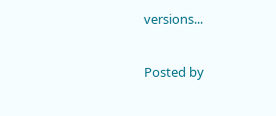versions...

Posted by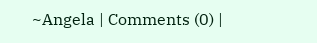~Angela | Comments (0) |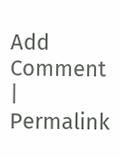Add Comment | Permalink